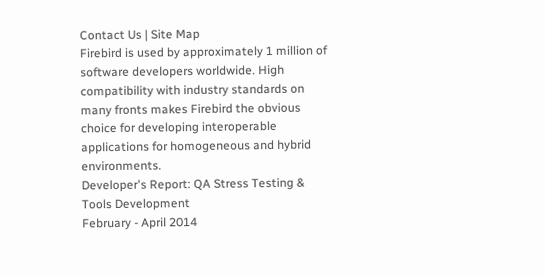Contact Us | Site Map
Firebird is used by approximately 1 million of software developers worldwide. High compatibility with industry standards on many fronts makes Firebird the obvious choice for developing interoperable applications for homogeneous and hybrid environments.
Developer's Report: QA Stress Testing & Tools Development
February - April 2014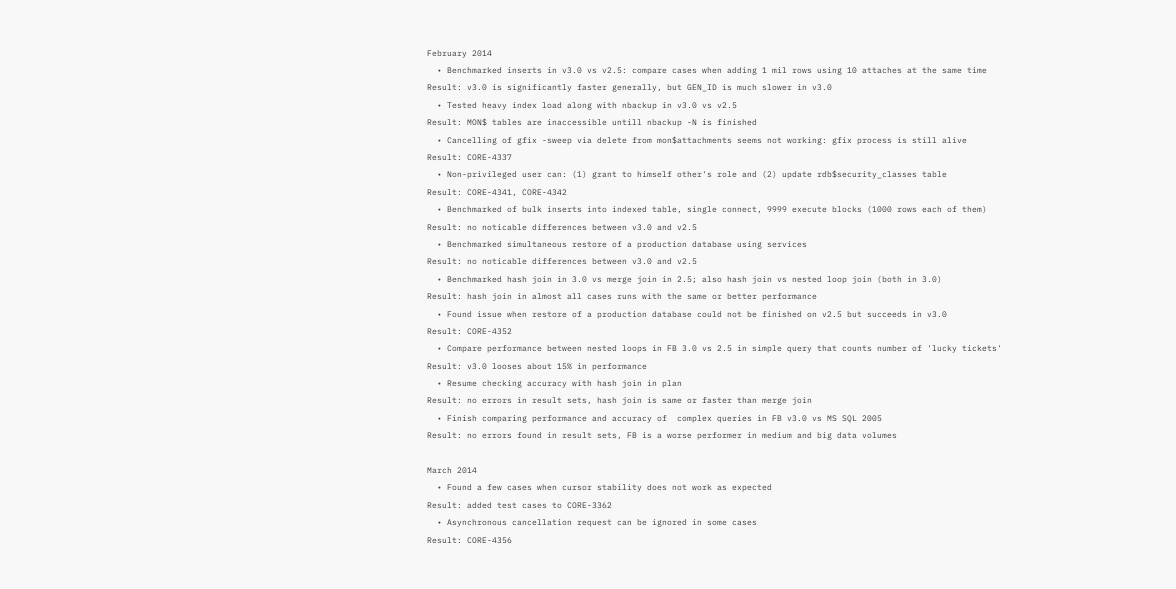February 2014
  • Benchmarked inserts in v3.0 vs v2.5: compare cases when adding 1 mil rows using 10 attaches at the same time
Result: v3.0 is significantly faster generally, but GEN_ID is much slower in v3.0
  • Tested heavy index load along with nbackup in v3.0 vs v2.5
Result: MON$ tables are inaccessible untill nbackup -N is finished
  • Cancelling of gfix -sweep via delete from mon$attachments seems not working: gfix process is still alive
Result: CORE-4337
  • Non-privileged user can: (1) grant to himself other's role and (2) update rdb$security_classes table
Result: CORE-4341, CORE-4342
  • Benchmarked of bulk inserts into indexed table, single connect, 9999 execute blocks (1000 rows each of them)
Result: no noticable differences between v3.0 and v2.5
  • Benchmarked simultaneous restore of a production database using services
Result: no noticable differences between v3.0 and v2.5
  • Benchmarked hash join in 3.0 vs merge join in 2.5; also hash join vs nested loop join (both in 3.0)
Result: hash join in almost all cases runs with the same or better performance
  • Found issue when restore of a production database could not be finished on v2.5 but succeeds in v3.0
Result: CORE-4352
  • Compare performance between nested loops in FB 3.0 vs 2.5 in simple query that counts number of 'lucky tickets'
Result: v3.0 looses about 15% in performance
  • Resume checking accuracy with hash join in plan
Result: no errors in result sets, hash join is same or faster than merge join
  • Finish comparing performance and accuracy of  complex queries in FB v3.0 vs MS SQL 2005
Result: no errors found in result sets, FB is a worse performer in medium and big data volumes

March 2014
  • Found a few cases when cursor stability does not work as expected
Result: added test cases to CORE-3362
  • Asynchronous cancellation request can be ignored in some cases
Result: CORE-4356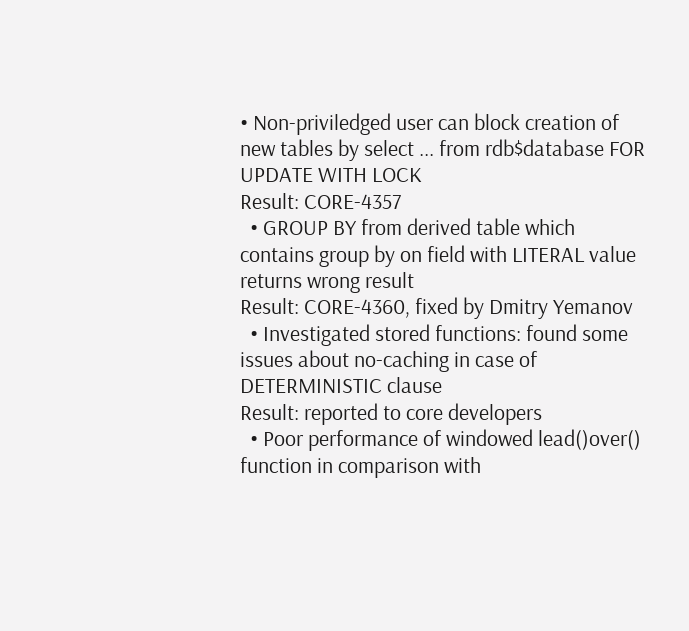• Non-priviledged user can block creation of new tables by select ... from rdb$database FOR UPDATE WITH LOCK
Result: CORE-4357
  • GROUP BY from derived table which contains group by on field with LITERAL value returns wrong result
Result: CORE-4360, fixed by Dmitry Yemanov
  • Investigated stored functions: found some issues about no-caching in case of DETERMINISTIC clause
Result: reported to core developers
  • Poor performance of windowed lead()over() function in comparison with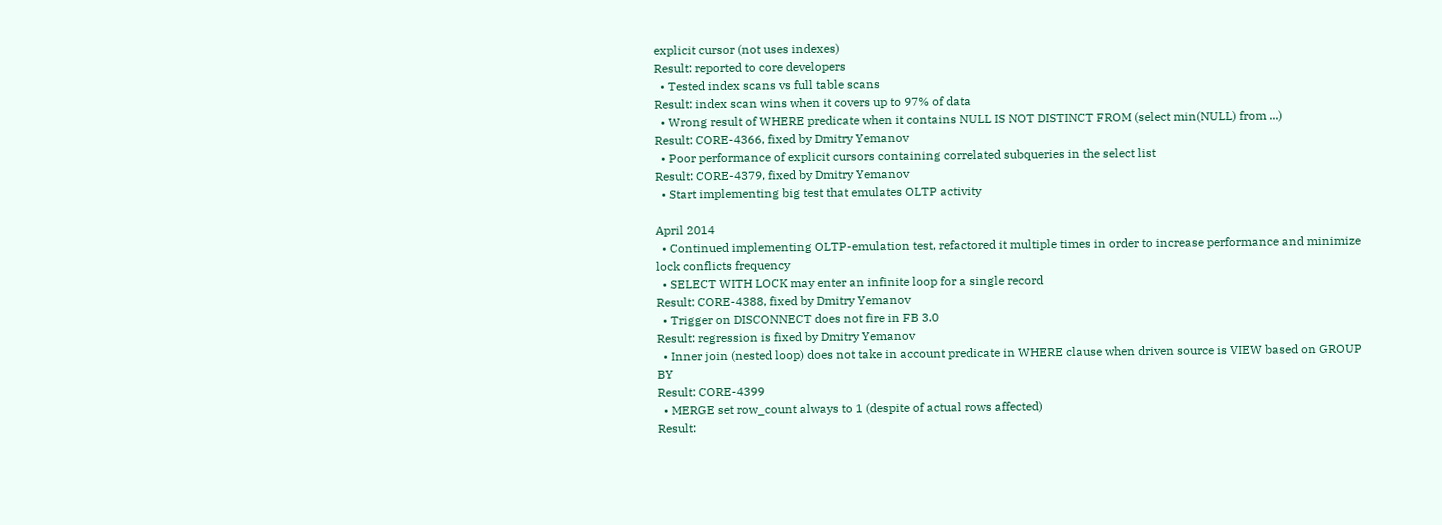explicit cursor (not uses indexes)
Result: reported to core developers
  • Tested index scans vs full table scans
Result: index scan wins when it covers up to 97% of data
  • Wrong result of WHERE predicate when it contains NULL IS NOT DISTINCT FROM (select min(NULL) from ...)
Result: CORE-4366, fixed by Dmitry Yemanov
  • Poor performance of explicit cursors containing correlated subqueries in the select list
Result: CORE-4379, fixed by Dmitry Yemanov
  • Start implementing big test that emulates OLTP activity

April 2014
  • Continued implementing OLTP-emulation test, refactored it multiple times in order to increase performance and minimize lock conflicts frequency
  • SELECT WITH LOCK may enter an infinite loop for a single record
Result: CORE-4388, fixed by Dmitry Yemanov
  • Trigger on DISCONNECT does not fire in FB 3.0
Result: regression is fixed by Dmitry Yemanov
  • Inner join (nested loop) does not take in account predicate in WHERE clause when driven source is VIEW based on GROUP BY
Result: CORE-4399
  • MERGE set row_count always to 1 (despite of actual rows affected)
Result: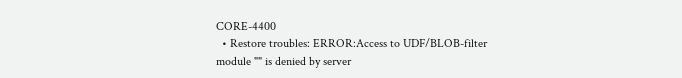CORE-4400
  • Restore troubles: ERROR:Access to UDF/BLOB-filter module "" is denied by server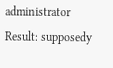administrator
Result: supposedy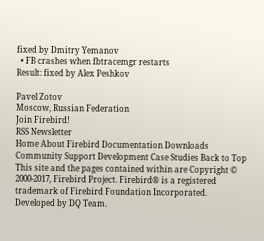fixed by Dmitry Yemanov
  • FB crashes when fbtracemgr restarts
Result: fixed by Alex Peshkov

Pavel Zotov
Moscow, Russian Federation
Join Firebird!
RSS Newsletter
Home About Firebird Documentation Downloads Community Support Development Case Studies Back to Top
This site and the pages contained within are Copyright © 2000-2017, Firebird Project. Firebird® is a registered trademark of Firebird Foundation Incorporated. Developed by DQ Team.